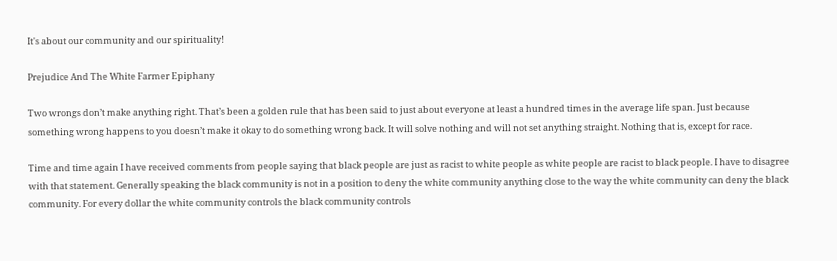It's about our community and our spirituality!

Prejudice And The White Farmer Epiphany

Two wrongs don’t make anything right. That’s been a golden rule that has been said to just about everyone at least a hundred times in the average life span. Just because something wrong happens to you doesn’t make it okay to do something wrong back. It will solve nothing and will not set anything straight. Nothing that is, except for race.

Time and time again I have received comments from people saying that black people are just as racist to white people as white people are racist to black people. I have to disagree with that statement. Generally speaking the black community is not in a position to deny the white community anything close to the way the white community can deny the black community. For every dollar the white community controls the black community controls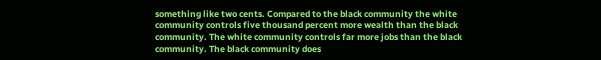something like two cents. Compared to the black community the white community controls five thousand percent more wealth than the black community. The white community controls far more jobs than the black community. The black community does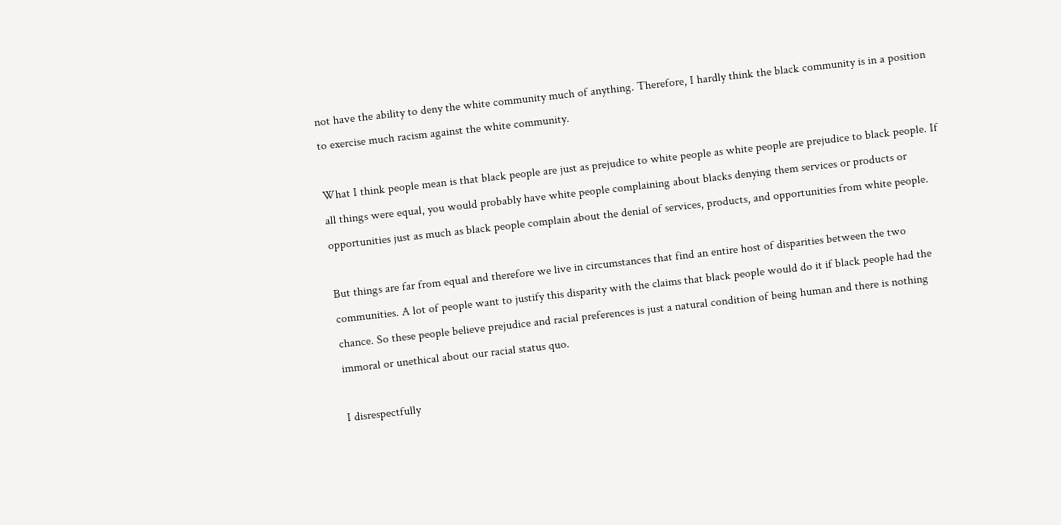not have the ability to deny the white community much of anything. Therefore, I hardly think the black community is in a position to exercise much racism against the white community.

What I think people mean is that black people are just as prejudice to white people as white people are prejudice to black people. If all things were equal, you would probably have white people complaining about blacks denying them services or products or opportunities just as much as black people complain about the denial of services, products, and opportunities from white people.

But things are far from equal and therefore we live in circumstances that find an entire host of disparities between the two communities. A lot of people want to justify this disparity with the claims that black people would do it if black people had the chance. So these people believe prejudice and racial preferences is just a natural condition of being human and there is nothing immoral or unethical about our racial status quo.

I disrespectfully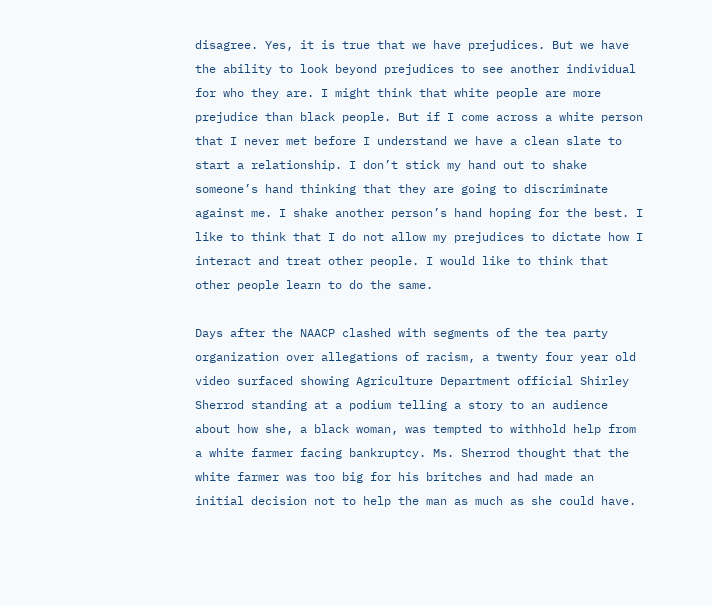disagree. Yes, it is true that we have prejudices. But we have the ability to look beyond prejudices to see another individual for who they are. I might think that white people are more prejudice than black people. But if I come across a white person that I never met before I understand we have a clean slate to start a relationship. I don’t stick my hand out to shake someone’s hand thinking that they are going to discriminate against me. I shake another person’s hand hoping for the best. I like to think that I do not allow my prejudices to dictate how I interact and treat other people. I would like to think that other people learn to do the same.

Days after the NAACP clashed with segments of the tea party organization over allegations of racism, a twenty four year old video surfaced showing Agriculture Department official Shirley Sherrod standing at a podium telling a story to an audience about how she, a black woman, was tempted to withhold help from a white farmer facing bankruptcy. Ms. Sherrod thought that the white farmer was too big for his britches and had made an initial decision not to help the man as much as she could have.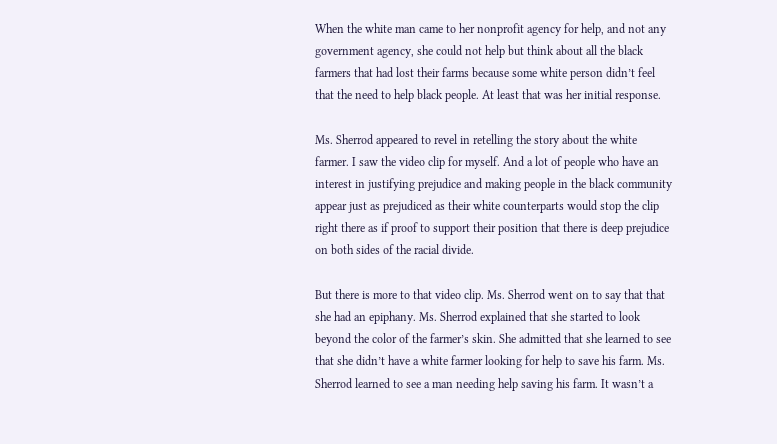When the white man came to her nonprofit agency for help, and not any government agency, she could not help but think about all the black farmers that had lost their farms because some white person didn’t feel that the need to help black people. At least that was her initial response.

Ms. Sherrod appeared to revel in retelling the story about the white farmer. I saw the video clip for myself. And a lot of people who have an interest in justifying prejudice and making people in the black community appear just as prejudiced as their white counterparts would stop the clip right there as if proof to support their position that there is deep prejudice on both sides of the racial divide.

But there is more to that video clip. Ms. Sherrod went on to say that that she had an epiphany. Ms. Sherrod explained that she started to look beyond the color of the farmer’s skin. She admitted that she learned to see that she didn’t have a white farmer looking for help to save his farm. Ms. Sherrod learned to see a man needing help saving his farm. It wasn’t a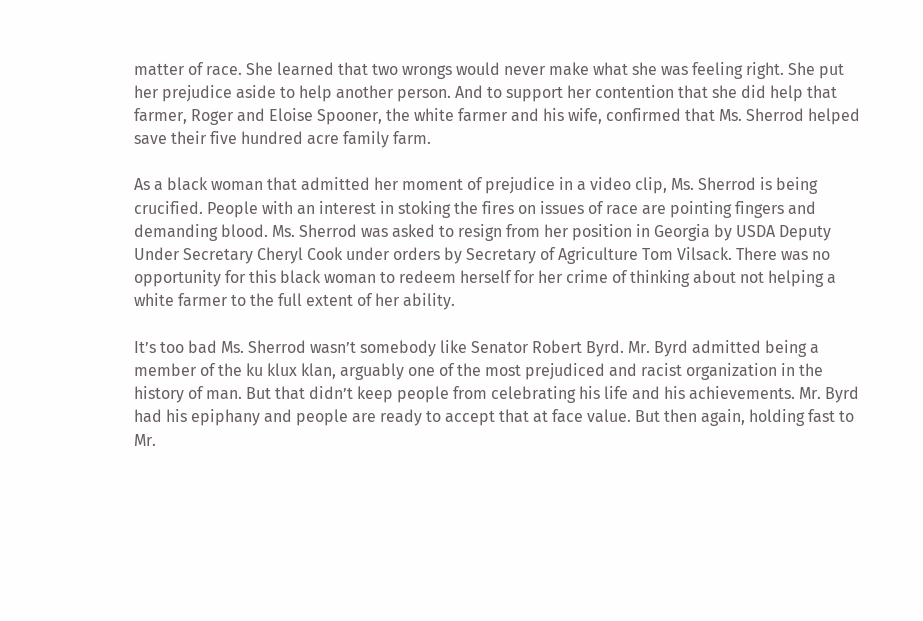matter of race. She learned that two wrongs would never make what she was feeling right. She put her prejudice aside to help another person. And to support her contention that she did help that farmer, Roger and Eloise Spooner, the white farmer and his wife, confirmed that Ms. Sherrod helped save their five hundred acre family farm.

As a black woman that admitted her moment of prejudice in a video clip, Ms. Sherrod is being crucified. People with an interest in stoking the fires on issues of race are pointing fingers and demanding blood. Ms. Sherrod was asked to resign from her position in Georgia by USDA Deputy Under Secretary Cheryl Cook under orders by Secretary of Agriculture Tom Vilsack. There was no opportunity for this black woman to redeem herself for her crime of thinking about not helping a white farmer to the full extent of her ability.

It’s too bad Ms. Sherrod wasn’t somebody like Senator Robert Byrd. Mr. Byrd admitted being a member of the ku klux klan, arguably one of the most prejudiced and racist organization in the history of man. But that didn’t keep people from celebrating his life and his achievements. Mr. Byrd had his epiphany and people are ready to accept that at face value. But then again, holding fast to Mr.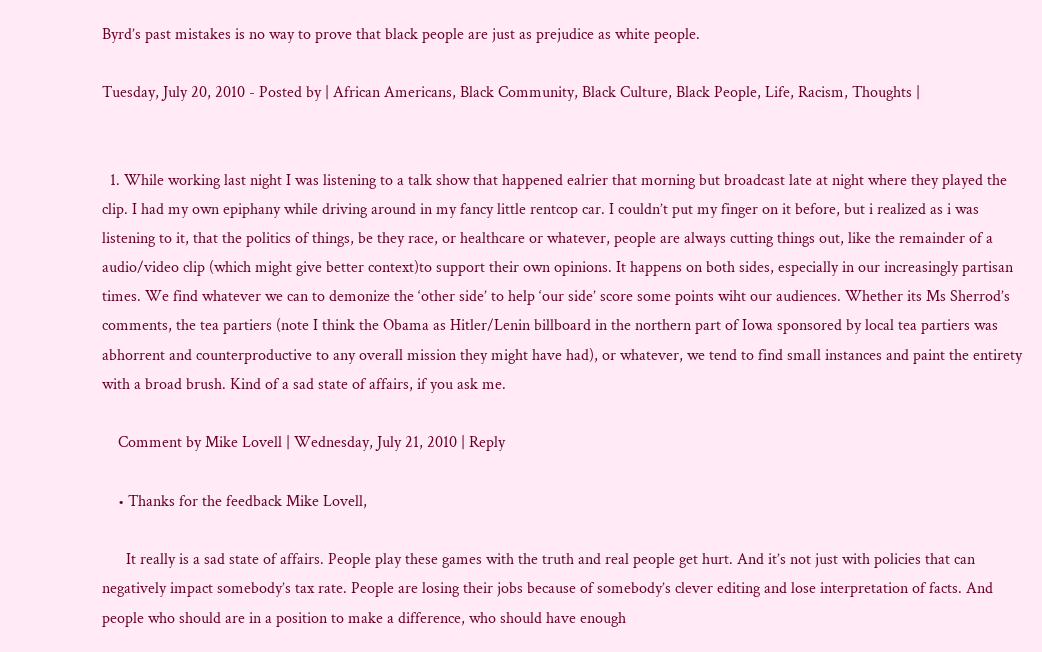Byrd’s past mistakes is no way to prove that black people are just as prejudice as white people.

Tuesday, July 20, 2010 - Posted by | African Americans, Black Community, Black Culture, Black People, Life, Racism, Thoughts |


  1. While working last night I was listening to a talk show that happened ealrier that morning but broadcast late at night where they played the clip. I had my own epiphany while driving around in my fancy little rentcop car. I couldn’t put my finger on it before, but i realized as i was listening to it, that the politics of things, be they race, or healthcare or whatever, people are always cutting things out, like the remainder of a audio/video clip (which might give better context)to support their own opinions. It happens on both sides, especially in our increasingly partisan times. We find whatever we can to demonize the ‘other side’ to help ‘our side’ score some points wiht our audiences. Whether its Ms Sherrod’s comments, the tea partiers (note I think the Obama as Hitler/Lenin billboard in the northern part of Iowa sponsored by local tea partiers was abhorrent and counterproductive to any overall mission they might have had), or whatever, we tend to find small instances and paint the entirety with a broad brush. Kind of a sad state of affairs, if you ask me.

    Comment by Mike Lovell | Wednesday, July 21, 2010 | Reply

    • Thanks for the feedback Mike Lovell,

      It really is a sad state of affairs. People play these games with the truth and real people get hurt. And it’s not just with policies that can negatively impact somebody’s tax rate. People are losing their jobs because of somebody’s clever editing and lose interpretation of facts. And people who should are in a position to make a difference, who should have enough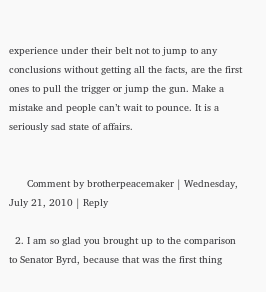experience under their belt not to jump to any conclusions without getting all the facts, are the first ones to pull the trigger or jump the gun. Make a mistake and people can’t wait to pounce. It is a seriously sad state of affairs.


      Comment by brotherpeacemaker | Wednesday, July 21, 2010 | Reply

  2. I am so glad you brought up to the comparison to Senator Byrd, because that was the first thing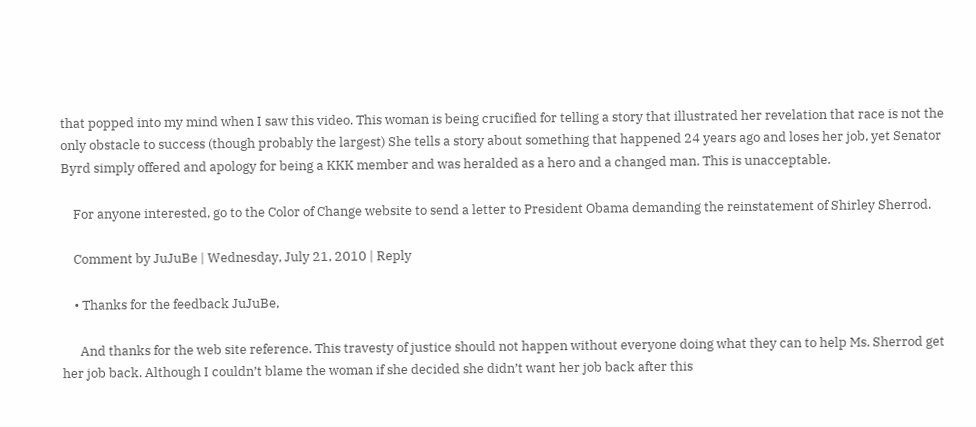that popped into my mind when I saw this video. This woman is being crucified for telling a story that illustrated her revelation that race is not the only obstacle to success (though probably the largest) She tells a story about something that happened 24 years ago and loses her job, yet Senator Byrd simply offered and apology for being a KKK member and was heralded as a hero and a changed man. This is unacceptable.

    For anyone interested, go to the Color of Change website to send a letter to President Obama demanding the reinstatement of Shirley Sherrod.

    Comment by JuJuBe | Wednesday, July 21, 2010 | Reply

    • Thanks for the feedback JuJuBe,

      And thanks for the web site reference. This travesty of justice should not happen without everyone doing what they can to help Ms. Sherrod get her job back. Although I couldn’t blame the woman if she decided she didn’t want her job back after this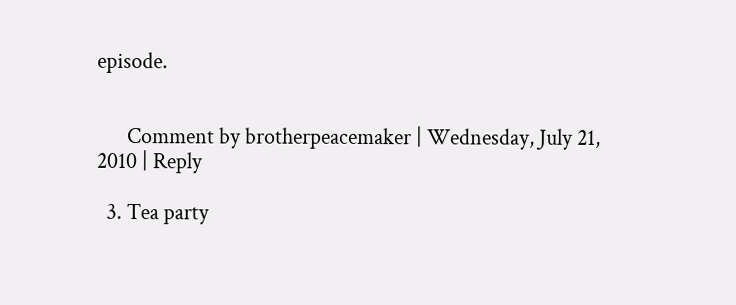episode.


      Comment by brotherpeacemaker | Wednesday, July 21, 2010 | Reply

  3. Tea party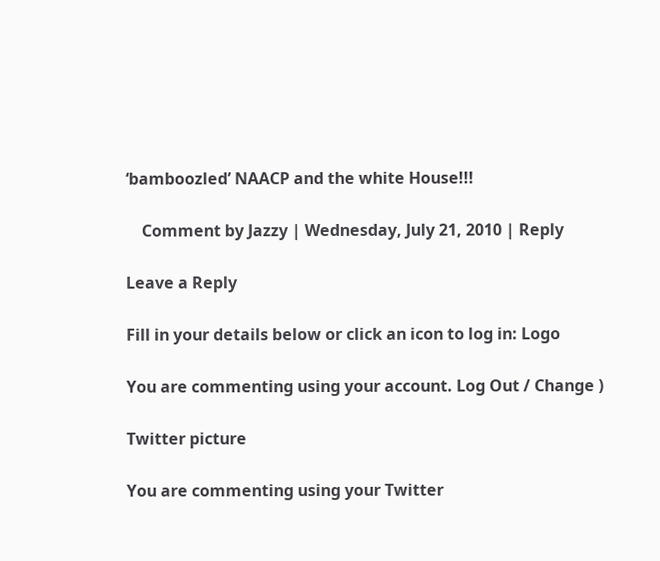‘bamboozled’ NAACP and the white House!!!

    Comment by Jazzy | Wednesday, July 21, 2010 | Reply

Leave a Reply

Fill in your details below or click an icon to log in: Logo

You are commenting using your account. Log Out / Change )

Twitter picture

You are commenting using your Twitter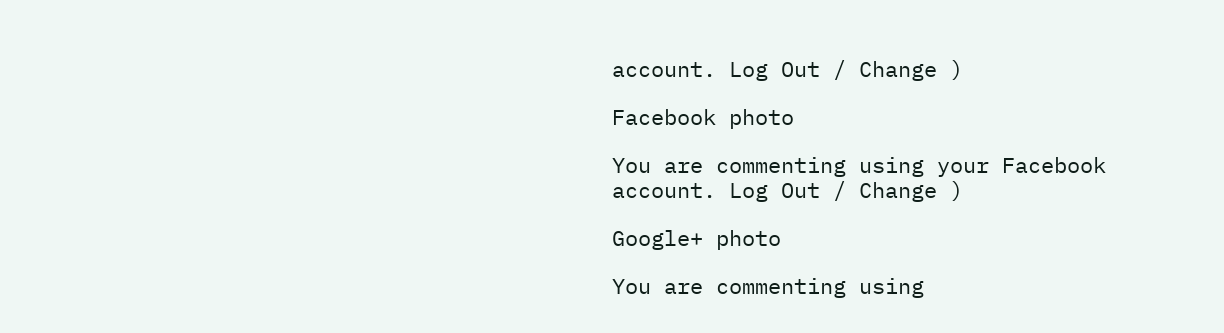account. Log Out / Change )

Facebook photo

You are commenting using your Facebook account. Log Out / Change )

Google+ photo

You are commenting using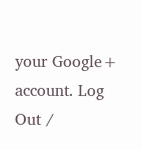your Google+ account. Log Out /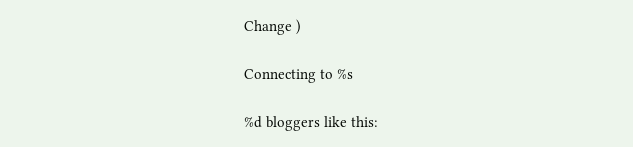Change )

Connecting to %s

%d bloggers like this: